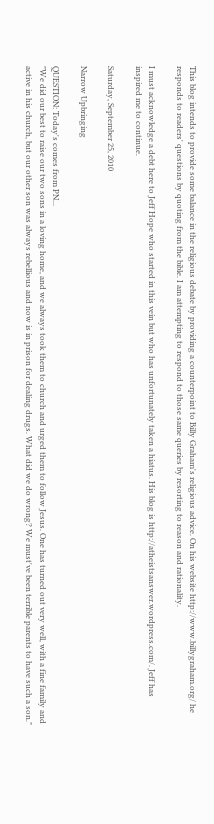This blog intends to provide some balance in the religious debate by providing a counterpoint to Billy Graham's religious advice. On his website http://www.billygraham.org/ he responds to readers' questions by quoting from the bible. I am attempting to respond to those same queries by resorting to reason and rationality.

I must acknowledge a debt here to Jeff Hope who started in this vein but who has unfortunately taken a hiatus. His blog is http://atheistsanswer.wordpress.com/. Jeff has inspired me to continue.

Saturday, September 25, 2010

Narrow Upbringing

QUESTION: Today's comes from PN...
"We did our best to raise our two sons in a loving home, and we always took them to church and urged them to follow Jesus. One has turned out very well, with a fine family and active in his church, but our other son was always rebellious and now is in prison for dealing drugs. What did we do wrong? We must've been terrible parents to have such a son."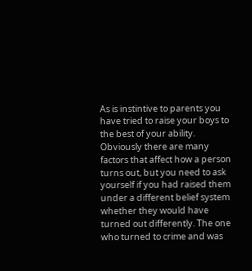As is instintive to parents you have tried to raise your boys to the best of your ability. Obviously there are many factors that affect how a person turns out, but you need to ask yourself if you had raised them under a different belief system whether they would have turned out differently. The one who turned to crime and was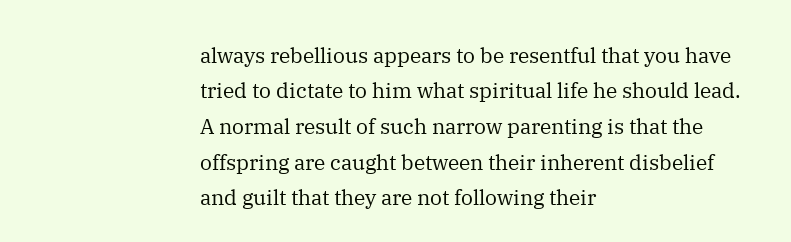always rebellious appears to be resentful that you have tried to dictate to him what spiritual life he should lead. A normal result of such narrow parenting is that the offspring are caught between their inherent disbelief and guilt that they are not following their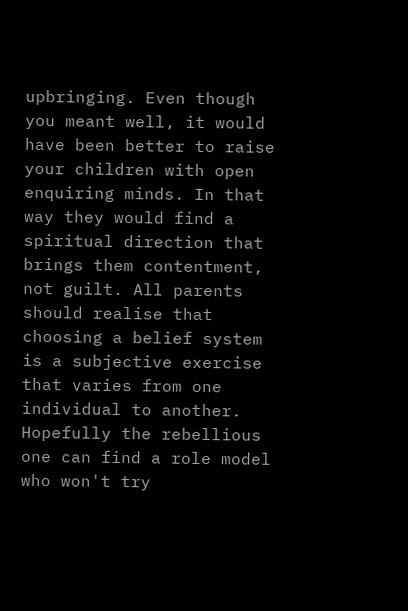upbringing. Even though you meant well, it would have been better to raise your children with open enquiring minds. In that way they would find a spiritual direction that brings them contentment, not guilt. All parents should realise that choosing a belief system is a subjective exercise that varies from one individual to another. Hopefully the rebellious one can find a role model who won't try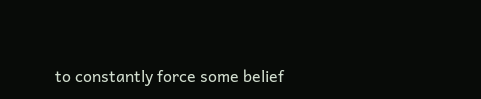to constantly force some belief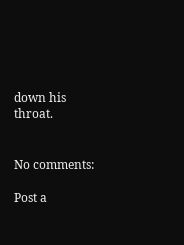down his throat.


No comments:

Post a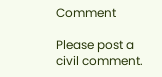Comment

Please post a civil comment.